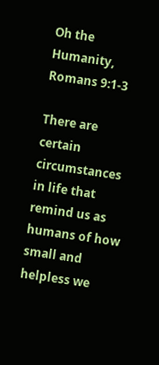Oh the Humanity, Romans 9:1-3

There are certain circumstances in life that remind us as humans of how small and helpless we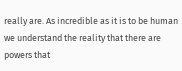really are. As incredible as it is to be human we understand the reality that there are powers that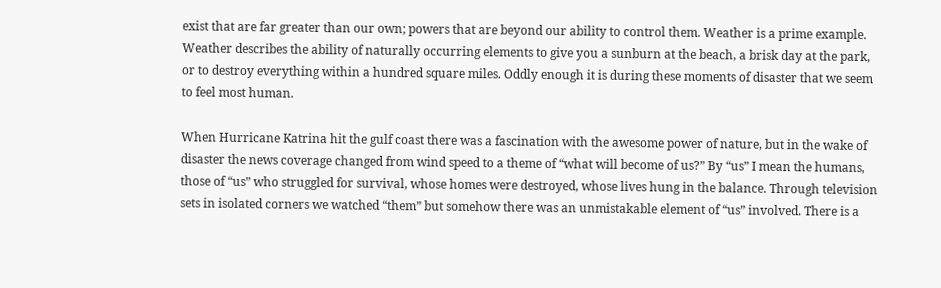exist that are far greater than our own; powers that are beyond our ability to control them. Weather is a prime example. Weather describes the ability of naturally occurring elements to give you a sunburn at the beach, a brisk day at the park, or to destroy everything within a hundred square miles. Oddly enough it is during these moments of disaster that we seem to feel most human.

When Hurricane Katrina hit the gulf coast there was a fascination with the awesome power of nature, but in the wake of disaster the news coverage changed from wind speed to a theme of “what will become of us?” By “us” I mean the humans, those of “us” who struggled for survival, whose homes were destroyed, whose lives hung in the balance. Through television sets in isolated corners we watched “them” but somehow there was an unmistakable element of “us” involved. There is a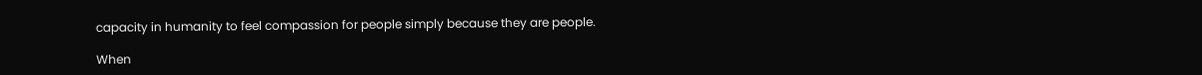capacity in humanity to feel compassion for people simply because they are people.

When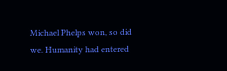Michael Phelps won, so did we. Humanity had entered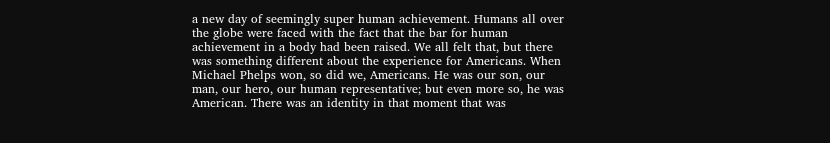a new day of seemingly super human achievement. Humans all over the globe were faced with the fact that the bar for human achievement in a body had been raised. We all felt that, but there was something different about the experience for Americans. When Michael Phelps won, so did we, Americans. He was our son, our man, our hero, our human representative; but even more so, he was American. There was an identity in that moment that was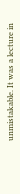unmistakable. It was a lecture in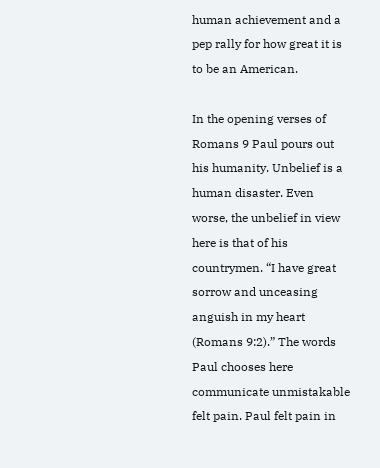human achievement and a pep rally for how great it is to be an American.

In the opening verses of Romans 9 Paul pours out his humanity. Unbelief is a human disaster. Even worse, the unbelief in view here is that of his countrymen. “I have great sorrow and unceasing anguish in my heart (Romans 9:2).” The words Paul chooses here communicate unmistakable felt pain. Paul felt pain in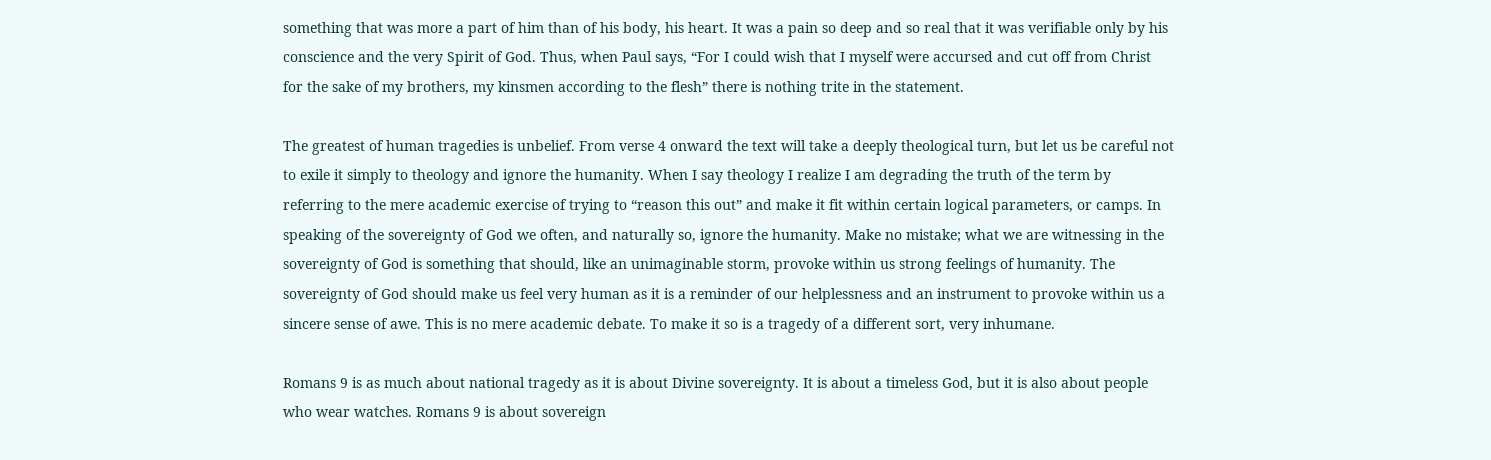something that was more a part of him than of his body, his heart. It was a pain so deep and so real that it was verifiable only by his conscience and the very Spirit of God. Thus, when Paul says, “For I could wish that I myself were accursed and cut off from Christ for the sake of my brothers, my kinsmen according to the flesh” there is nothing trite in the statement.

The greatest of human tragedies is unbelief. From verse 4 onward the text will take a deeply theological turn, but let us be careful not to exile it simply to theology and ignore the humanity. When I say theology I realize I am degrading the truth of the term by referring to the mere academic exercise of trying to “reason this out” and make it fit within certain logical parameters, or camps. In speaking of the sovereignty of God we often, and naturally so, ignore the humanity. Make no mistake; what we are witnessing in the sovereignty of God is something that should, like an unimaginable storm, provoke within us strong feelings of humanity. The sovereignty of God should make us feel very human as it is a reminder of our helplessness and an instrument to provoke within us a sincere sense of awe. This is no mere academic debate. To make it so is a tragedy of a different sort, very inhumane.

Romans 9 is as much about national tragedy as it is about Divine sovereignty. It is about a timeless God, but it is also about people who wear watches. Romans 9 is about sovereign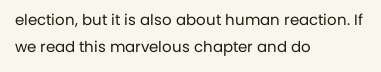election, but it is also about human reaction. If we read this marvelous chapter and do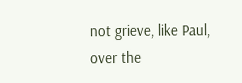not grieve, like Paul, over the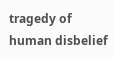tragedy of human disbelief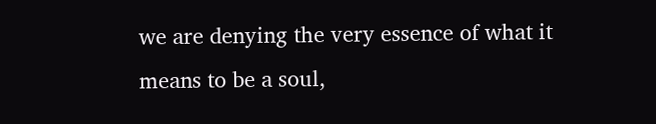we are denying the very essence of what it means to be a soul,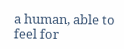a human, able to feel for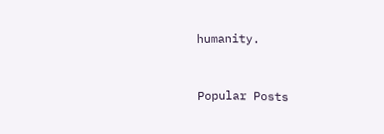humanity.


Popular Posts